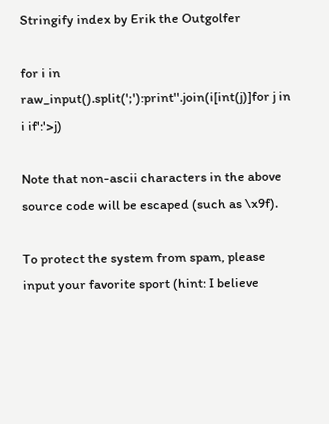Stringify index by Erik the Outgolfer

for i in raw_input().split(';'):print''.join(i[int(j)]for j in i if':'>j)

Note that non-ascii characters in the above source code will be escaped (such as \x9f).

To protect the system from spam, please input your favorite sport (hint: I believe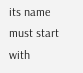its name must start with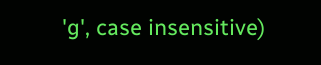'g', case insensitive)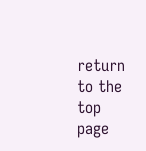return to the top page